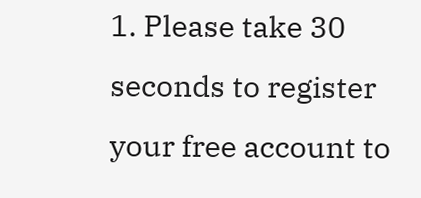1. Please take 30 seconds to register your free account to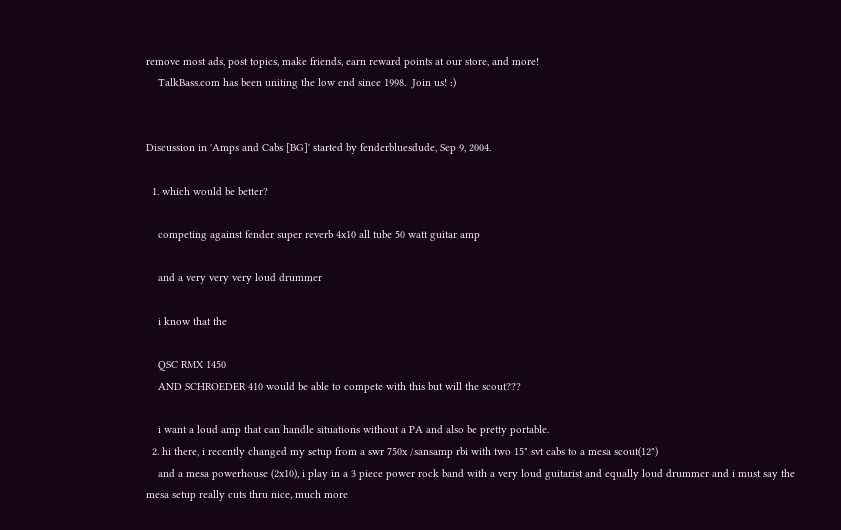remove most ads, post topics, make friends, earn reward points at our store, and more!
    TalkBass.com has been uniting the low end since 1998.  Join us! :)


Discussion in 'Amps and Cabs [BG]' started by fenderbluesdude, Sep 9, 2004.

  1. which would be better?

    competing against fender super reverb 4x10 all tube 50 watt guitar amp

    and a very very very loud drummer

    i know that the

    QSC RMX 1450
    AND SCHROEDER 410 would be able to compete with this but will the scout???

    i want a loud amp that can handle situations without a PA and also be pretty portable.
  2. hi there, i recently changed my setup from a swr 750x /sansamp rbi with two 15" svt cabs to a mesa scout(12")
    and a mesa powerhouse (2x10), i play in a 3 piece power rock band with a very loud guitarist and equally loud drummer and i must say the mesa setup really cuts thru nice, much more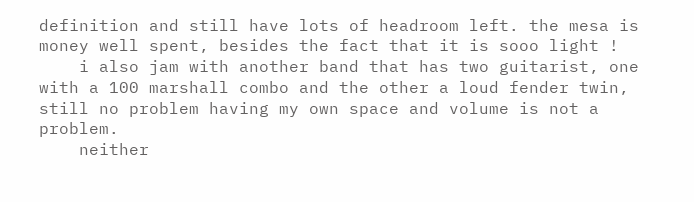definition and still have lots of headroom left. the mesa is money well spent, besides the fact that it is sooo light !
    i also jam with another band that has two guitarist, one with a 100 marshall combo and the other a loud fender twin, still no problem having my own space and volume is not a problem.
    neither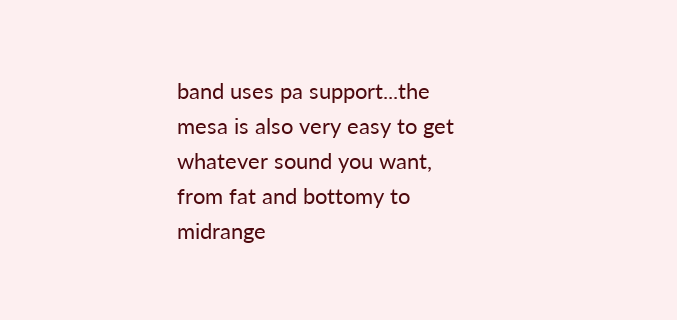band uses pa support...the mesa is also very easy to get whatever sound you want, from fat and bottomy to midrange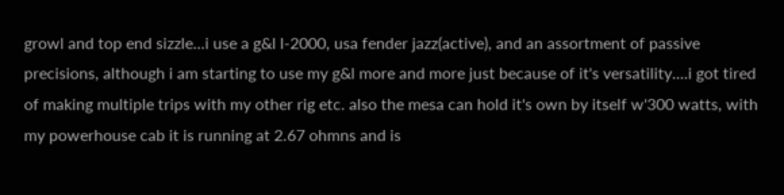growl and top end sizzle...i use a g&l l-2000, usa fender jazz(active), and an assortment of passive precisions, although i am starting to use my g&l more and more just because of it's versatility....i got tired of making multiple trips with my other rig etc. also the mesa can hold it's own by itself w'300 watts, with my powerhouse cab it is running at 2.67 ohmns and is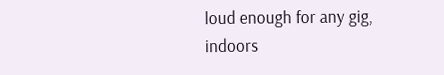loud enough for any gig, indoors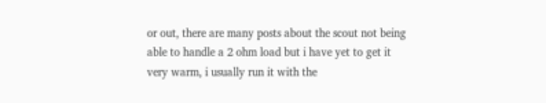or out, there are many posts about the scout not being able to handle a 2 ohm load but i have yet to get it very warm, i usually run it with the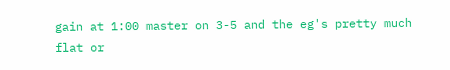gain at 1:00 master on 3-5 and the eg's pretty much flat or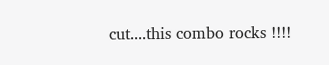cut....this combo rocks !!!!